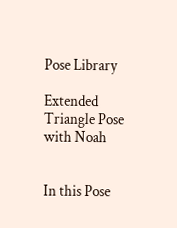Pose Library

Extended Triangle Pose with Noah


In this Pose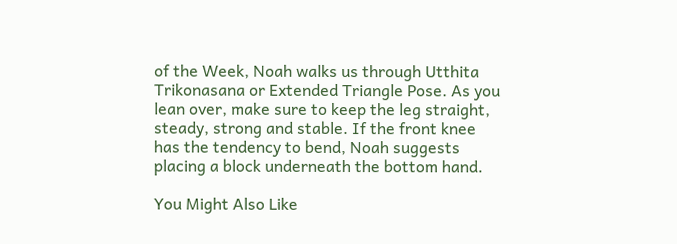of the Week, Noah walks us through Utthita Trikonasana or Extended Triangle Pose. As you lean over, make sure to keep the leg straight, steady, strong and stable. If the front knee has the tendency to bend, Noah suggests placing a block underneath the bottom hand.

You Might Also Like